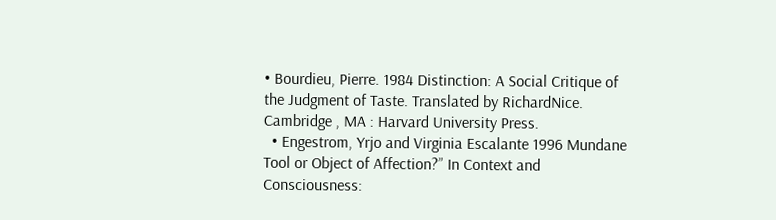• Bourdieu, Pierre. 1984 Distinction: A Social Critique of the Judgment of Taste. Translated by RichardNice. Cambridge , MA : Harvard University Press.
  • Engestrom, Yrjo and Virginia Escalante 1996 Mundane Tool or Object of Affection?” In Context and Consciousness: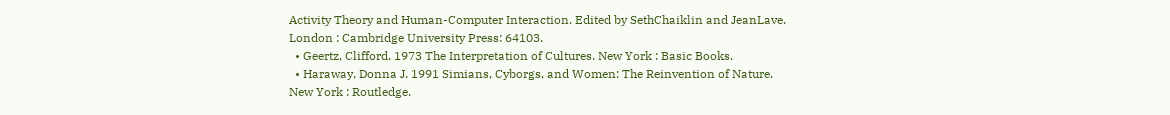Activity Theory and Human-Computer Interaction. Edited by SethChaiklin and JeanLave. London : Cambridge University Press: 64103.
  • Geertz, Clifford. 1973 The Interpretation of Cultures. New York : Basic Books.
  • Haraway, Donna J. 1991 Simians, Cyborgs, and Women: The Reinvention of Nature. New York : Routledge.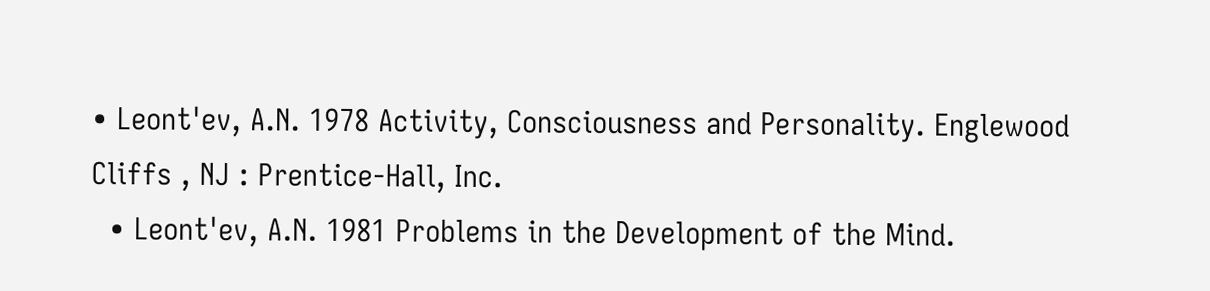• Leont'ev, A.N. 1978 Activity, Consciousness and Personality. Englewood Cliffs , NJ : Prentice-Hall, Inc.
  • Leont'ev, A.N. 1981 Problems in the Development of the Mind.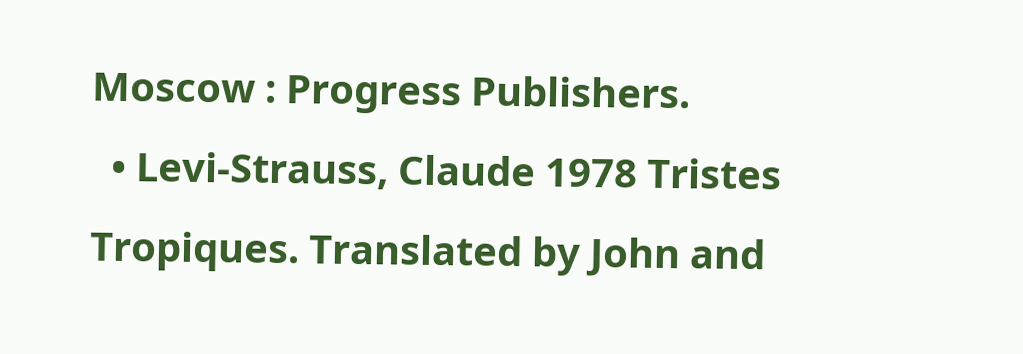Moscow : Progress Publishers.
  • Levi-Strauss, Claude 1978 Tristes Tropiques. Translated by John and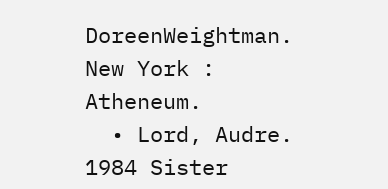DoreenWeightman. New York : Atheneum.
  • Lord, Audre. 1984 Sister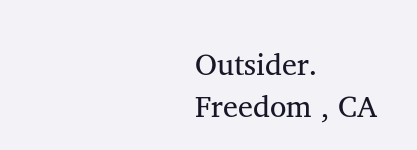Outsider. Freedom , CA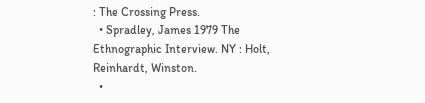: The Crossing Press.
  • Spradley, James 1979 The Ethnographic Interview. NY : Holt, Reinhardt, Winston.
  •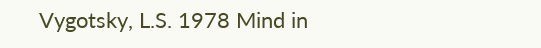Vygotsky, L.S. 1978 Mind in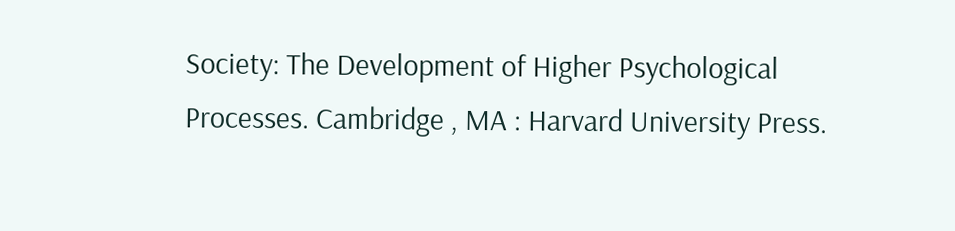Society: The Development of Higher Psychological Processes. Cambridge , MA : Harvard University Press.